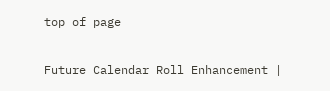top of page

Future Calendar Roll Enhancement |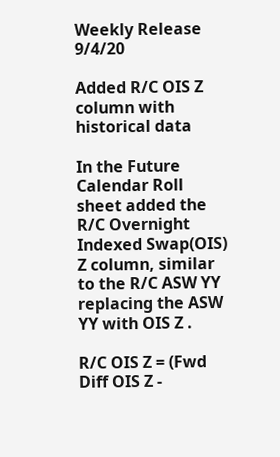Weekly Release 9/4/20

Added R/C OIS Z column with historical data

In the Future Calendar Roll sheet added the R/C Overnight Indexed Swap(OIS) Z column, similar to the R/C ASW YY replacing the ASW YY with OIS Z .

R/C OIS Z = (Fwd Diff OIS Z -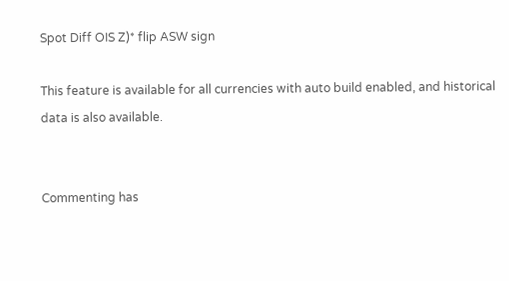Spot Diff OIS Z)* flip ASW sign

This feature is available for all currencies with auto build enabled, and historical data is also available.


Commenting has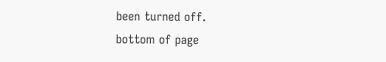been turned off.
bottom of page